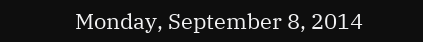Monday, September 8, 2014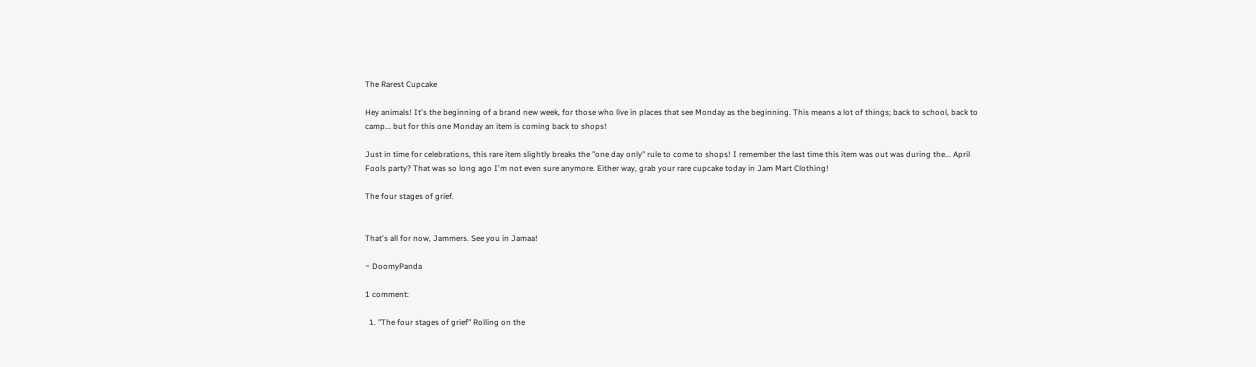The Rarest Cupcake

Hey animals! It's the beginning of a brand new week, for those who live in places that see Monday as the beginning. This means a lot of things; back to school, back to camp... but for this one Monday an item is coming back to shops!

Just in time for celebrations, this rare item slightly breaks the "one day only" rule to come to shops! I remember the last time this item was out was during the... April Fools party? That was so long ago I'm not even sure anymore. Either way, grab your rare cupcake today in Jam Mart Clothing!

The four stages of grief.


That's all for now, Jammers. See you in Jamaa!

~ DoomyPanda

1 comment:

  1. "The four stages of grief" Rolling on the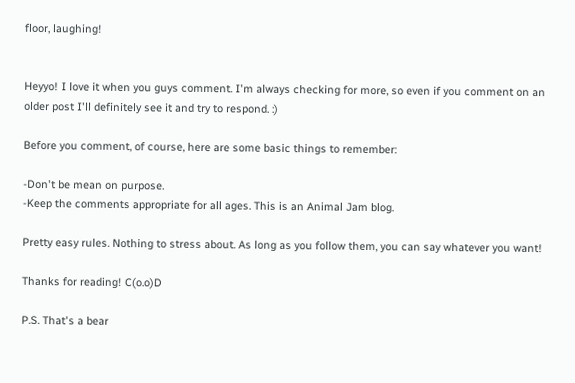floor, laughing!


Heyyo! I love it when you guys comment. I'm always checking for more, so even if you comment on an older post I'll definitely see it and try to respond. :)

Before you comment, of course, here are some basic things to remember:

-Don't be mean on purpose.
-Keep the comments appropriate for all ages. This is an Animal Jam blog.

Pretty easy rules. Nothing to stress about. As long as you follow them, you can say whatever you want!

Thanks for reading! C(o.o)D

P.S. That's a bear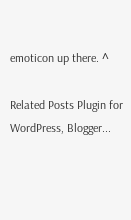emoticon up there. ^

Related Posts Plugin for WordPress, Blogger...